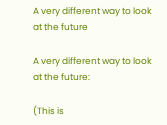A very different way to look at the future

A very different way to look at the future:

(This is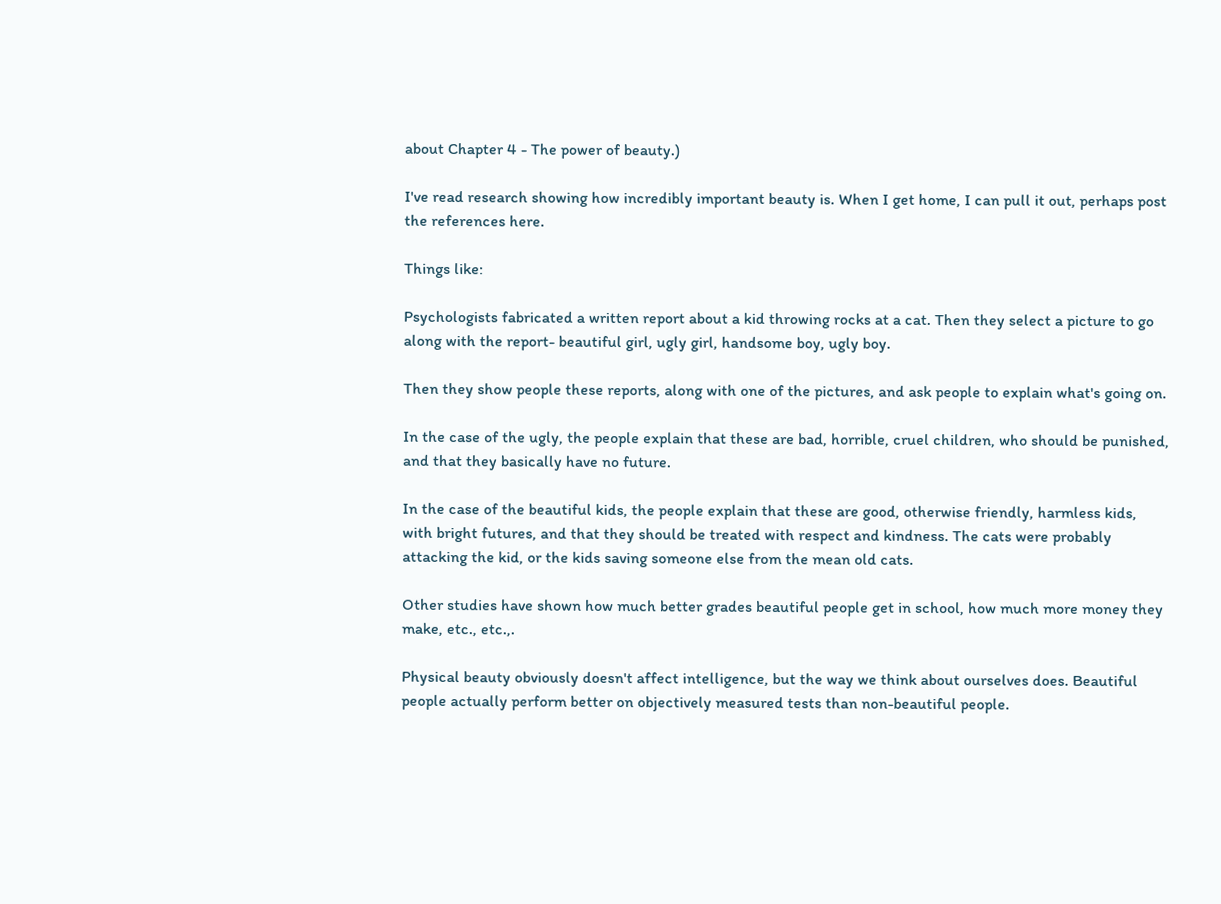about Chapter 4 - The power of beauty.)

I've read research showing how incredibly important beauty is. When I get home, I can pull it out, perhaps post the references here.

Things like:

Psychologists fabricated a written report about a kid throwing rocks at a cat. Then they select a picture to go along with the report- beautiful girl, ugly girl, handsome boy, ugly boy.

Then they show people these reports, along with one of the pictures, and ask people to explain what's going on.

In the case of the ugly, the people explain that these are bad, horrible, cruel children, who should be punished, and that they basically have no future.

In the case of the beautiful kids, the people explain that these are good, otherwise friendly, harmless kids, with bright futures, and that they should be treated with respect and kindness. The cats were probably attacking the kid, or the kids saving someone else from the mean old cats.

Other studies have shown how much better grades beautiful people get in school, how much more money they make, etc., etc.,.

Physical beauty obviously doesn't affect intelligence, but the way we think about ourselves does. Beautiful people actually perform better on objectively measured tests than non-beautiful people.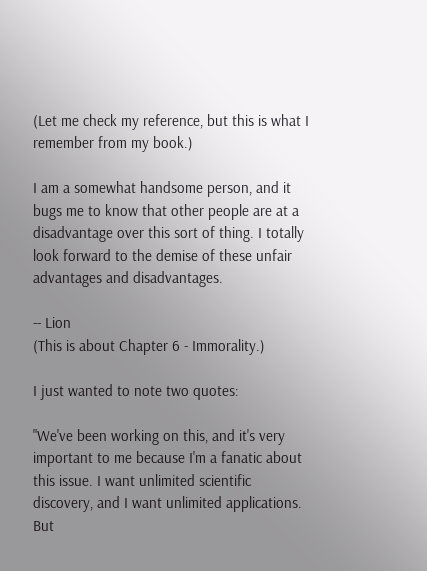(Let me check my reference, but this is what I remember from my book.)

I am a somewhat handsome person, and it bugs me to know that other people are at a disadvantage over this sort of thing. I totally look forward to the demise of these unfair advantages and disadvantages.

-- Lion
(This is about Chapter 6 - Immorality.)

I just wanted to note two quotes:

"We've been working on this, and it's very important to me because I'm a fanatic about this issue. I want unlimited scientific discovery, and I want unlimited applications. But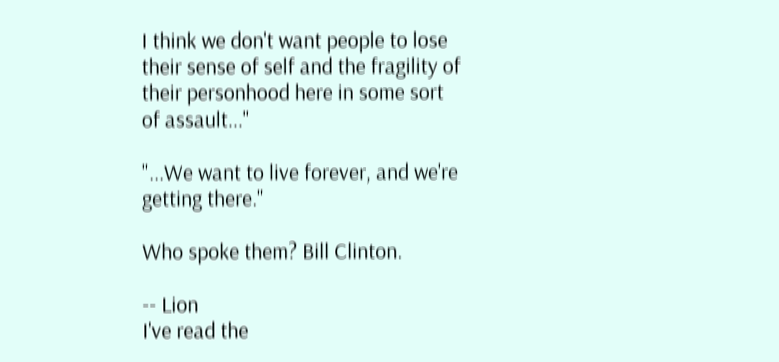I think we don't want people to lose their sense of self and the fragility of their personhood here in some sort of assault..."

"...We want to live forever, and we're getting there."

Who spoke them? Bill Clinton.

-- Lion
I've read the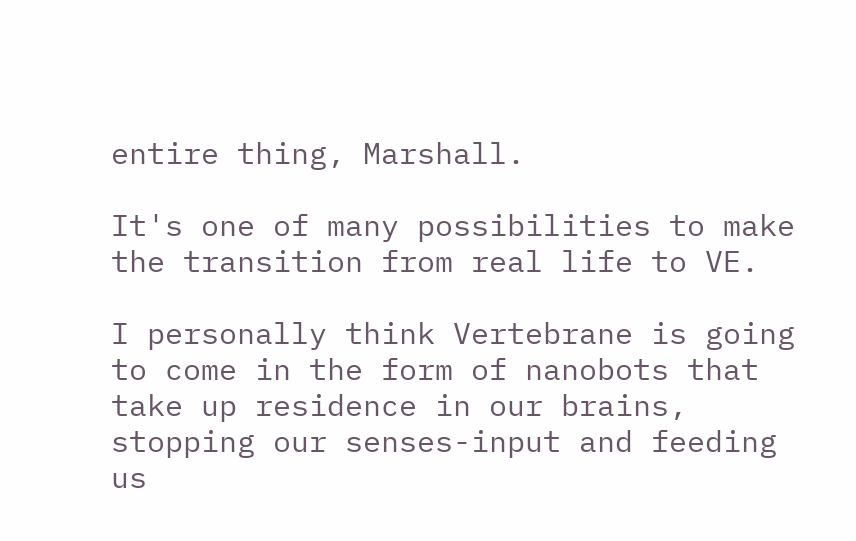entire thing, Marshall.

It's one of many possibilities to make the transition from real life to VE.

I personally think Vertebrane is going to come in the form of nanobots that take up residence in our brains, stopping our senses-input and feeding us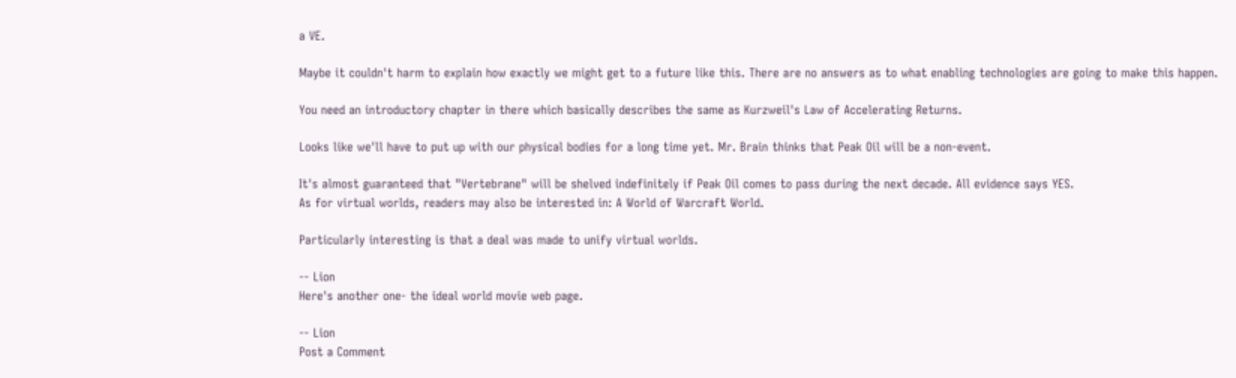a VE.

Maybe it couldn't harm to explain how exactly we might get to a future like this. There are no answers as to what enabling technologies are going to make this happen.

You need an introductory chapter in there which basically describes the same as Kurzweil's Law of Accelerating Returns.

Looks like we'll have to put up with our physical bodies for a long time yet. Mr. Brain thinks that Peak Oil will be a non-event.

It's almost guaranteed that "Vertebrane" will be shelved indefinitely if Peak Oil comes to pass during the next decade. All evidence says YES.
As for virtual worlds, readers may also be interested in: A World of Warcraft World.

Particularly interesting is that a deal was made to unify virtual worlds.

-- Lion
Here's another one- the ideal world movie web page.

-- Lion
Post a Comment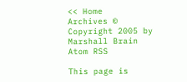<< Home
Archives © Copyright 2005 by Marshall Brain
Atom RSS

This page is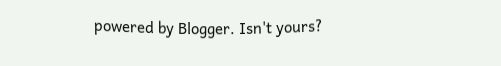powered by Blogger. Isn't yours?